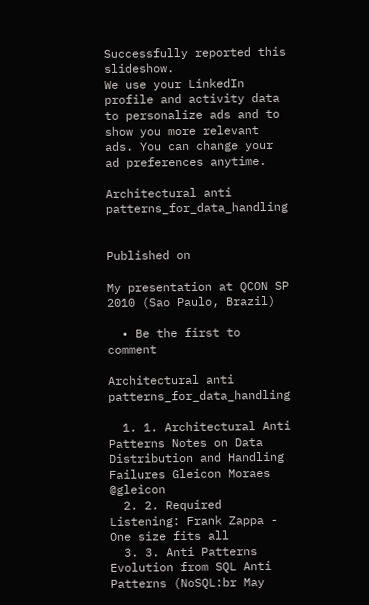Successfully reported this slideshow.
We use your LinkedIn profile and activity data to personalize ads and to show you more relevant ads. You can change your ad preferences anytime.

Architectural anti patterns_for_data_handling


Published on

My presentation at QCON SP 2010 (Sao Paulo, Brazil)

  • Be the first to comment

Architectural anti patterns_for_data_handling

  1. 1. Architectural Anti Patterns Notes on Data Distribution and Handling Failures Gleicon Moraes @gleicon
  2. 2. Required Listening: Frank Zappa - One size fits all
  3. 3. Anti Patterns Evolution from SQL Anti Patterns (NoSQL:br May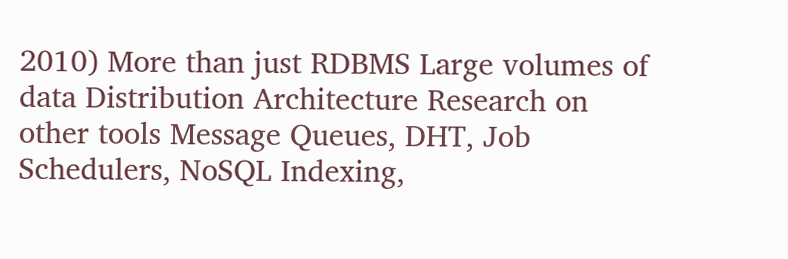2010) More than just RDBMS Large volumes of data Distribution Architecture Research on other tools Message Queues, DHT, Job Schedulers, NoSQL Indexing,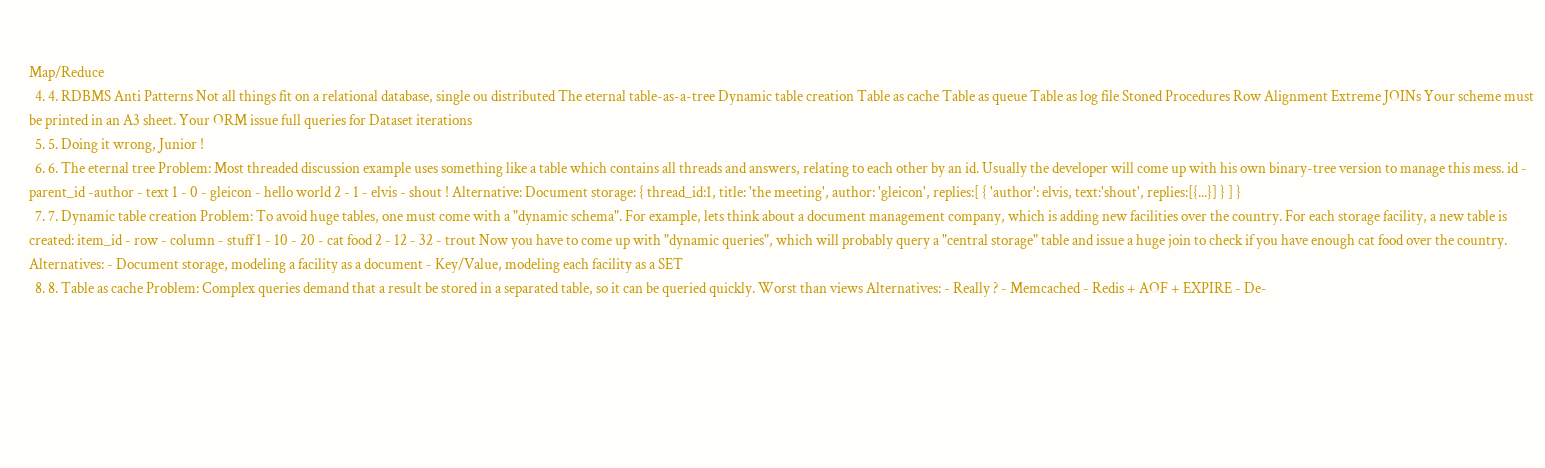Map/Reduce
  4. 4. RDBMS Anti Patterns Not all things fit on a relational database, single ou distributed The eternal table-as-a-tree Dynamic table creation Table as cache Table as queue Table as log file Stoned Procedures Row Alignment Extreme JOINs Your scheme must be printed in an A3 sheet. Your ORM issue full queries for Dataset iterations
  5. 5. Doing it wrong, Junior !
  6. 6. The eternal tree Problem: Most threaded discussion example uses something like a table which contains all threads and answers, relating to each other by an id. Usually the developer will come up with his own binary-tree version to manage this mess. id - parent_id -author - text 1 - 0 - gleicon - hello world 2 - 1 - elvis - shout ! Alternative: Document storage: { thread_id:1, title: 'the meeting', author: 'gleicon', replies:[ { 'author': elvis, text:'shout', replies:[{...}] } ] }
  7. 7. Dynamic table creation Problem: To avoid huge tables, one must come with a "dynamic schema". For example, lets think about a document management company, which is adding new facilities over the country. For each storage facility, a new table is created: item_id - row - column - stuff 1 - 10 - 20 - cat food 2 - 12 - 32 - trout Now you have to come up with "dynamic queries", which will probably query a "central storage" table and issue a huge join to check if you have enough cat food over the country. Alternatives: - Document storage, modeling a facility as a document - Key/Value, modeling each facility as a SET
  8. 8. Table as cache Problem: Complex queries demand that a result be stored in a separated table, so it can be queried quickly. Worst than views Alternatives: - Really ? - Memcached - Redis + AOF + EXPIRE - De-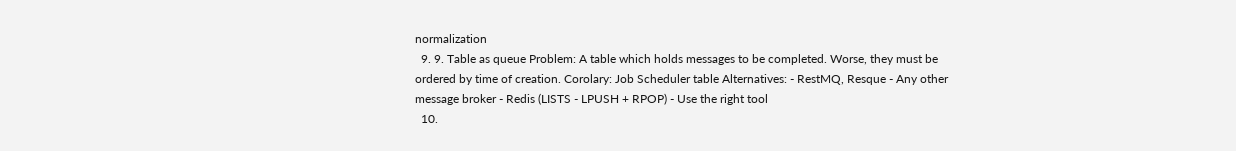normalization
  9. 9. Table as queue Problem: A table which holds messages to be completed. Worse, they must be ordered by time of creation. Corolary: Job Scheduler table Alternatives: - RestMQ, Resque - Any other message broker - Redis (LISTS - LPUSH + RPOP) - Use the right tool
  10.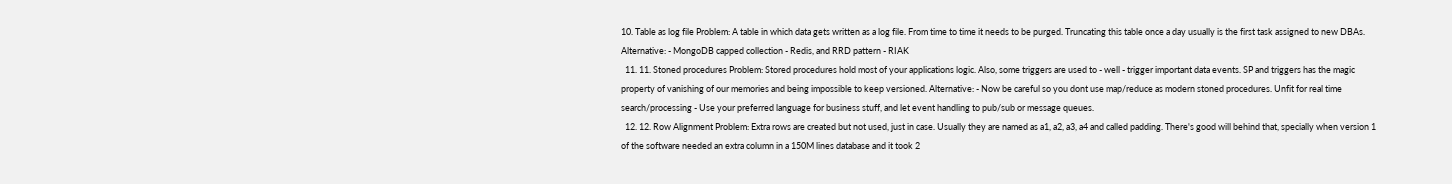10. Table as log file Problem: A table in which data gets written as a log file. From time to time it needs to be purged. Truncating this table once a day usually is the first task assigned to new DBAs. Alternative: - MongoDB capped collection - Redis, and RRD pattern - RIAK
  11. 11. Stoned procedures Problem: Stored procedures hold most of your applications logic. Also, some triggers are used to - well - trigger important data events. SP and triggers has the magic property of vanishing of our memories and being impossible to keep versioned. Alternative: - Now be careful so you dont use map/reduce as modern stoned procedures. Unfit for real time search/processing - Use your preferred language for business stuff, and let event handling to pub/sub or message queues.
  12. 12. Row Alignment Problem: Extra rows are created but not used, just in case. Usually they are named as a1, a2, a3, a4 and called padding. There's good will behind that, specially when version 1 of the software needed an extra column in a 150M lines database and it took 2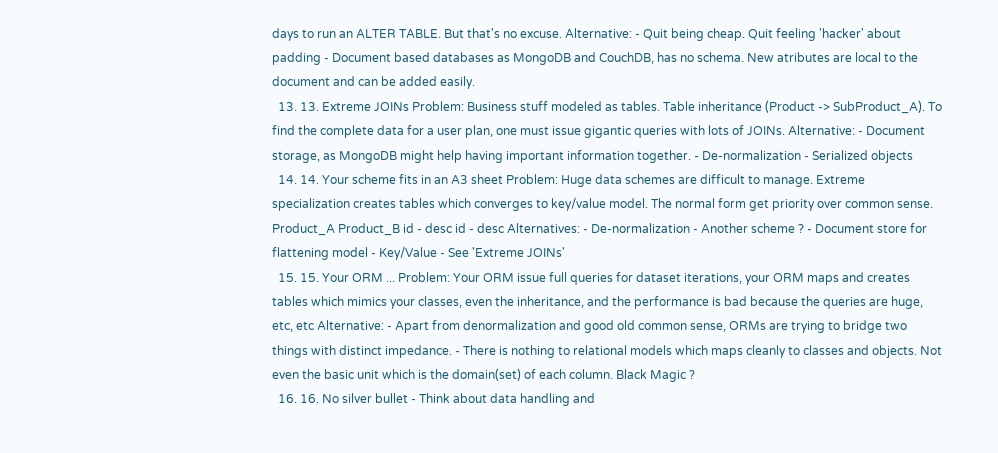days to run an ALTER TABLE. But that's no excuse. Alternative: - Quit being cheap. Quit feeling 'hacker' about padding - Document based databases as MongoDB and CouchDB, has no schema. New atributes are local to the document and can be added easily.
  13. 13. Extreme JOINs Problem: Business stuff modeled as tables. Table inheritance (Product -> SubProduct_A). To find the complete data for a user plan, one must issue gigantic queries with lots of JOINs. Alternative: - Document storage, as MongoDB might help having important information together. - De-normalization - Serialized objects
  14. 14. Your scheme fits in an A3 sheet Problem: Huge data schemes are difficult to manage. Extreme specialization creates tables which converges to key/value model. The normal form get priority over common sense. Product_A Product_B id - desc id - desc Alternatives: - De-normalization - Another scheme ? - Document store for flattening model - Key/Value - See 'Extreme JOINs'
  15. 15. Your ORM ... Problem: Your ORM issue full queries for dataset iterations, your ORM maps and creates tables which mimics your classes, even the inheritance, and the performance is bad because the queries are huge, etc, etc Alternative: - Apart from denormalization and good old common sense, ORMs are trying to bridge two things with distinct impedance. - There is nothing to relational models which maps cleanly to classes and objects. Not even the basic unit which is the domain(set) of each column. Black Magic ?
  16. 16. No silver bullet - Think about data handling and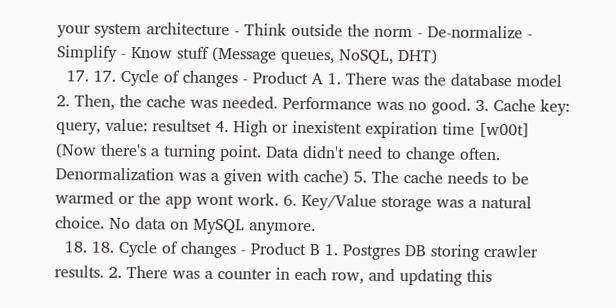your system architecture - Think outside the norm - De-normalize - Simplify - Know stuff (Message queues, NoSQL, DHT)
  17. 17. Cycle of changes - Product A 1. There was the database model 2. Then, the cache was needed. Performance was no good. 3. Cache key: query, value: resultset 4. High or inexistent expiration time [w00t] (Now there's a turning point. Data didn't need to change often. Denormalization was a given with cache) 5. The cache needs to be warmed or the app wont work. 6. Key/Value storage was a natural choice. No data on MySQL anymore.
  18. 18. Cycle of changes - Product B 1. Postgres DB storing crawler results. 2. There was a counter in each row, and updating this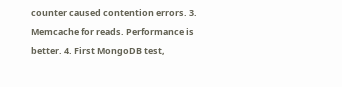counter caused contention errors. 3. Memcache for reads. Performance is better. 4. First MongoDB test,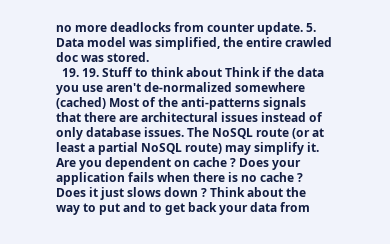no more deadlocks from counter update. 5. Data model was simplified, the entire crawled doc was stored.
  19. 19. Stuff to think about Think if the data you use aren't de-normalized somewhere (cached) Most of the anti-patterns signals that there are architectural issues instead of only database issues. The NoSQL route (or at least a partial NoSQL route) may simplify it. Are you dependent on cache ? Does your application fails when there is no cache ? Does it just slows down ? Think about the way to put and to get back your data from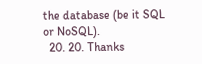the database (be it SQL or NoSQL).
  20. 20. Thanks